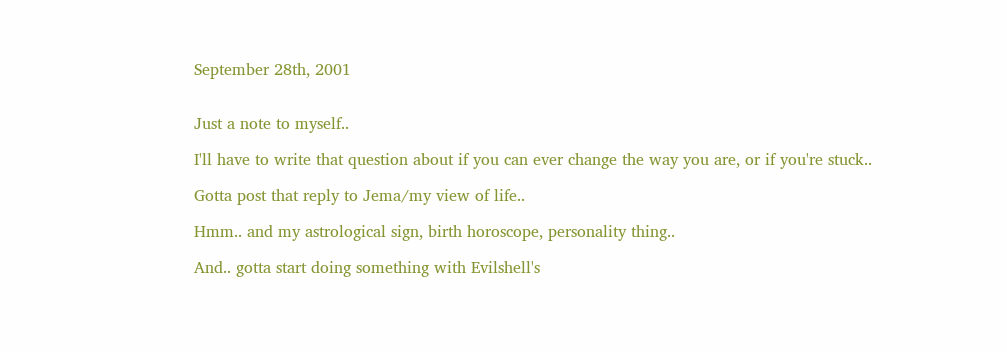September 28th, 2001


Just a note to myself..

I'll have to write that question about if you can ever change the way you are, or if you're stuck..

Gotta post that reply to Jema/my view of life..

Hmm.. and my astrological sign, birth horoscope, personality thing..

And.. gotta start doing something with Evilshell's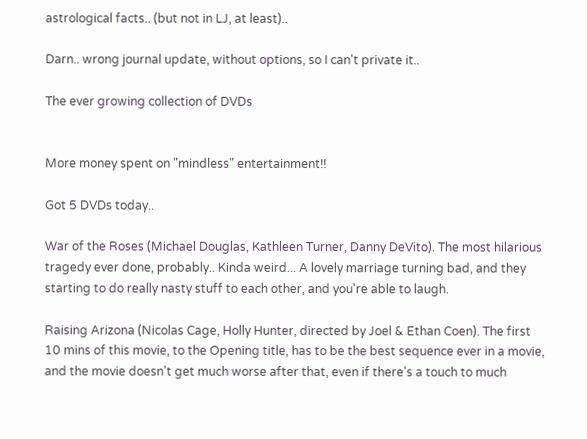astrological facts.. (but not in LJ, at least)..

Darn.. wrong journal update, without options, so I can't private it..

The ever growing collection of DVDs


More money spent on "mindless" entertainment!!

Got 5 DVDs today..

War of the Roses (Michael Douglas, Kathleen Turner, Danny DeVito). The most hilarious tragedy ever done, probably.. Kinda weird... A lovely marriage turning bad, and they starting to do really nasty stuff to each other, and you're able to laugh.

Raising Arizona (Nicolas Cage, Holly Hunter, directed by Joel & Ethan Coen). The first 10 mins of this movie, to the Opening title, has to be the best sequence ever in a movie, and the movie doesn't get much worse after that, even if there's a touch to much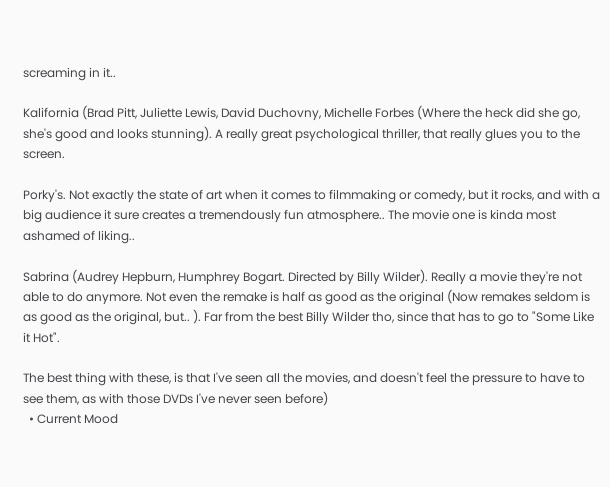screaming in it..

Kalifornia (Brad Pitt, Juliette Lewis, David Duchovny, Michelle Forbes (Where the heck did she go, she's good and looks stunning). A really great psychological thriller, that really glues you to the screen.

Porky's. Not exactly the state of art when it comes to filmmaking or comedy, but it rocks, and with a big audience it sure creates a tremendously fun atmosphere.. The movie one is kinda most ashamed of liking..

Sabrina (Audrey Hepburn, Humphrey Bogart. Directed by Billy Wilder). Really a movie they're not able to do anymore. Not even the remake is half as good as the original (Now remakes seldom is as good as the original, but.. ). Far from the best Billy Wilder tho, since that has to go to "Some Like it Hot".

The best thing with these, is that I've seen all the movies, and doesn't feel the pressure to have to see them, as with those DVDs I've never seen before)
  • Current Mood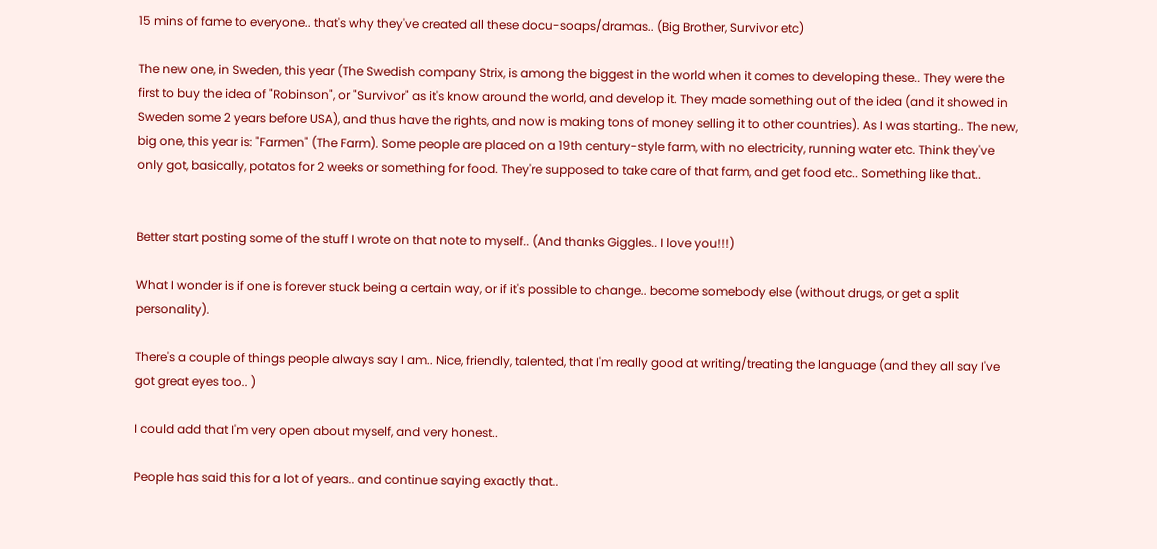15 mins of fame to everyone.. that's why they've created all these docu-soaps/dramas.. (Big Brother, Survivor etc)

The new one, in Sweden, this year (The Swedish company Strix, is among the biggest in the world when it comes to developing these.. They were the first to buy the idea of "Robinson", or "Survivor" as it's know around the world, and develop it. They made something out of the idea (and it showed in Sweden some 2 years before USA), and thus have the rights, and now is making tons of money selling it to other countries). As I was starting.. The new, big one, this year is: "Farmen" (The Farm). Some people are placed on a 19th century-style farm, with no electricity, running water etc. Think they've only got, basically, potatos for 2 weeks or something for food. They're supposed to take care of that farm, and get food etc.. Something like that..


Better start posting some of the stuff I wrote on that note to myself.. (And thanks Giggles.. I love you!!!)

What I wonder is if one is forever stuck being a certain way, or if it's possible to change.. become somebody else (without drugs, or get a split personality).

There's a couple of things people always say I am.. Nice, friendly, talented, that I'm really good at writing/treating the language (and they all say I've got great eyes too.. )

I could add that I'm very open about myself, and very honest..

People has said this for a lot of years.. and continue saying exactly that..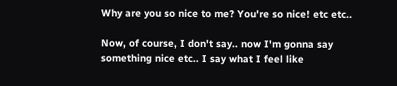Why are you so nice to me? You're so nice! etc etc..

Now, of course, I don't say.. now I'm gonna say something nice etc.. I say what I feel like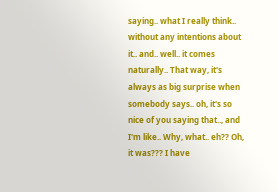saying.. what I really think.. without any intentions about it.. and.. well.. it comes naturally.. That way, it's always as big surprise when somebody says.. oh, it's so nice of you saying that.., and I'm like.. Why, what.. eh?? Oh, it was??? I have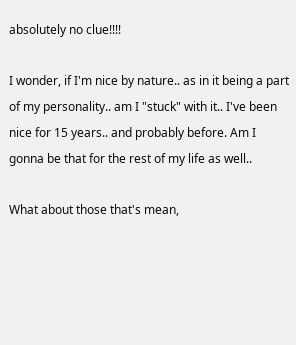absolutely no clue!!!!

I wonder, if I'm nice by nature.. as in it being a part of my personality.. am I "stuck" with it.. I've been nice for 15 years.. and probably before. Am I gonna be that for the rest of my life as well..

What about those that's mean,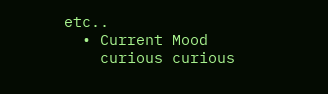etc..
  • Current Mood
    curious curious